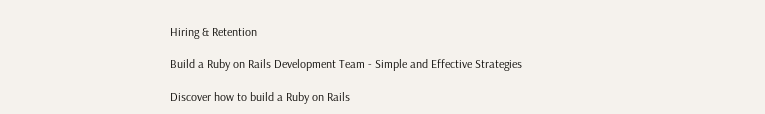Hiring & Retention

Build a Ruby on Rails Development Team - Simple and Effective Strategies

Discover how to build a Ruby on Rails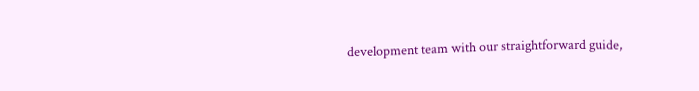development team with our straightforward guide,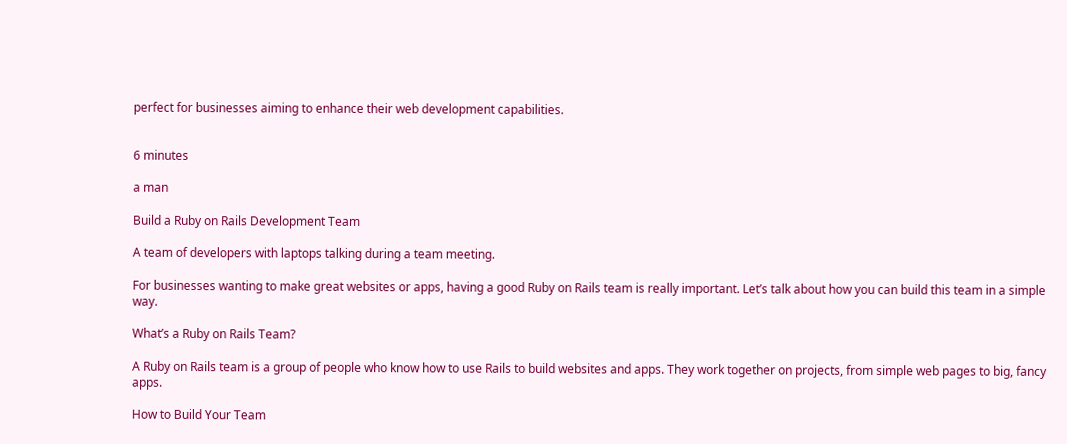perfect for businesses aiming to enhance their web development capabilities.


6 minutes

a man

Build a Ruby on Rails Development Team

A team of developers with laptops talking during a team meeting.

For businesses wanting to make great websites or apps, having a good Ruby on Rails team is really important. Let’s talk about how you can build this team in a simple way.

What’s a Ruby on Rails Team?

A Ruby on Rails team is a group of people who know how to use Rails to build websites and apps. They work together on projects, from simple web pages to big, fancy apps.

How to Build Your Team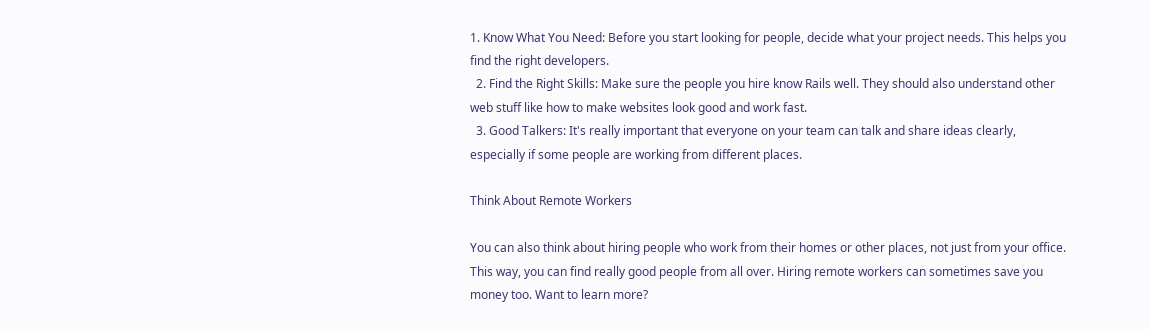1. Know What You Need: Before you start looking for people, decide what your project needs. This helps you find the right developers.
  2. Find the Right Skills: Make sure the people you hire know Rails well. They should also understand other web stuff like how to make websites look good and work fast.
  3. Good Talkers: It's really important that everyone on your team can talk and share ideas clearly, especially if some people are working from different places.

Think About Remote Workers

You can also think about hiring people who work from their homes or other places, not just from your office. This way, you can find really good people from all over. Hiring remote workers can sometimes save you money too. Want to learn more?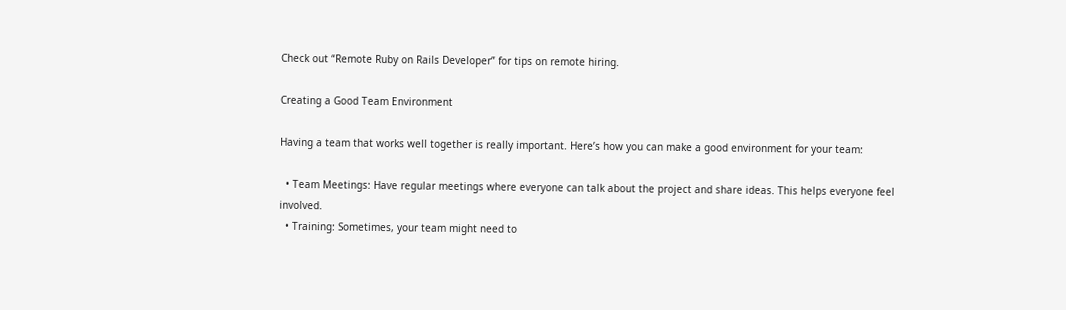Check out “Remote Ruby on Rails Developer” for tips on remote hiring.

Creating a Good Team Environment

Having a team that works well together is really important. Here’s how you can make a good environment for your team:

  • Team Meetings: Have regular meetings where everyone can talk about the project and share ideas. This helps everyone feel involved.
  • Training: Sometimes, your team might need to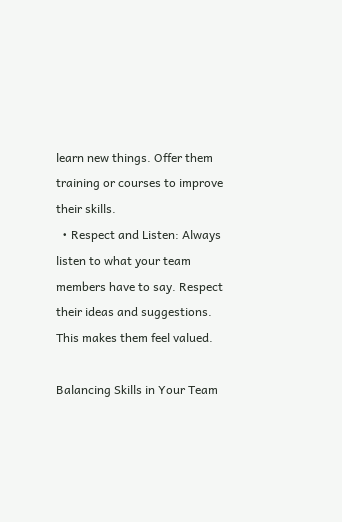learn new things. Offer them training or courses to improve their skills.
  • Respect and Listen: Always listen to what your team members have to say. Respect their ideas and suggestions. This makes them feel valued.

Balancing Skills in Your Team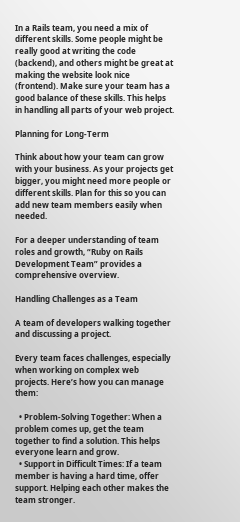In a Rails team, you need a mix of different skills. Some people might be really good at writing the code (backend), and others might be great at making the website look nice (frontend). Make sure your team has a good balance of these skills. This helps in handling all parts of your web project.

Planning for Long-Term

Think about how your team can grow with your business. As your projects get bigger, you might need more people or different skills. Plan for this so you can add new team members easily when needed.

For a deeper understanding of team roles and growth, “Ruby on Rails Development Team” provides a comprehensive overview.

Handling Challenges as a Team

A team of developers walking together and discussing a project.

Every team faces challenges, especially when working on complex web projects. Here’s how you can manage them:

  • Problem-Solving Together: When a problem comes up, get the team together to find a solution. This helps everyone learn and grow.
  • Support in Difficult Times: If a team member is having a hard time, offer support. Helping each other makes the team stronger.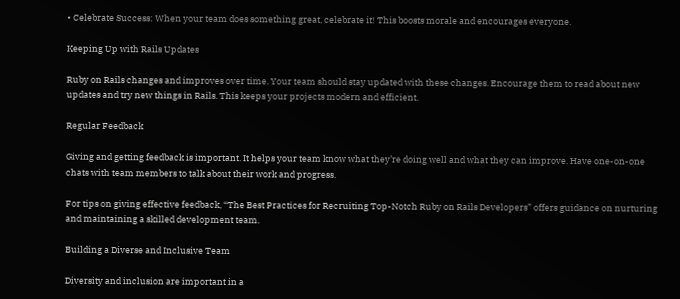• Celebrate Success: When your team does something great, celebrate it! This boosts morale and encourages everyone.

Keeping Up with Rails Updates

Ruby on Rails changes and improves over time. Your team should stay updated with these changes. Encourage them to read about new updates and try new things in Rails. This keeps your projects modern and efficient.

Regular Feedback

Giving and getting feedback is important. It helps your team know what they’re doing well and what they can improve. Have one-on-one chats with team members to talk about their work and progress.

For tips on giving effective feedback, “The Best Practices for Recruiting Top-Notch Ruby on Rails Developers” offers guidance on nurturing and maintaining a skilled development team.

Building a Diverse and Inclusive Team

Diversity and inclusion are important in a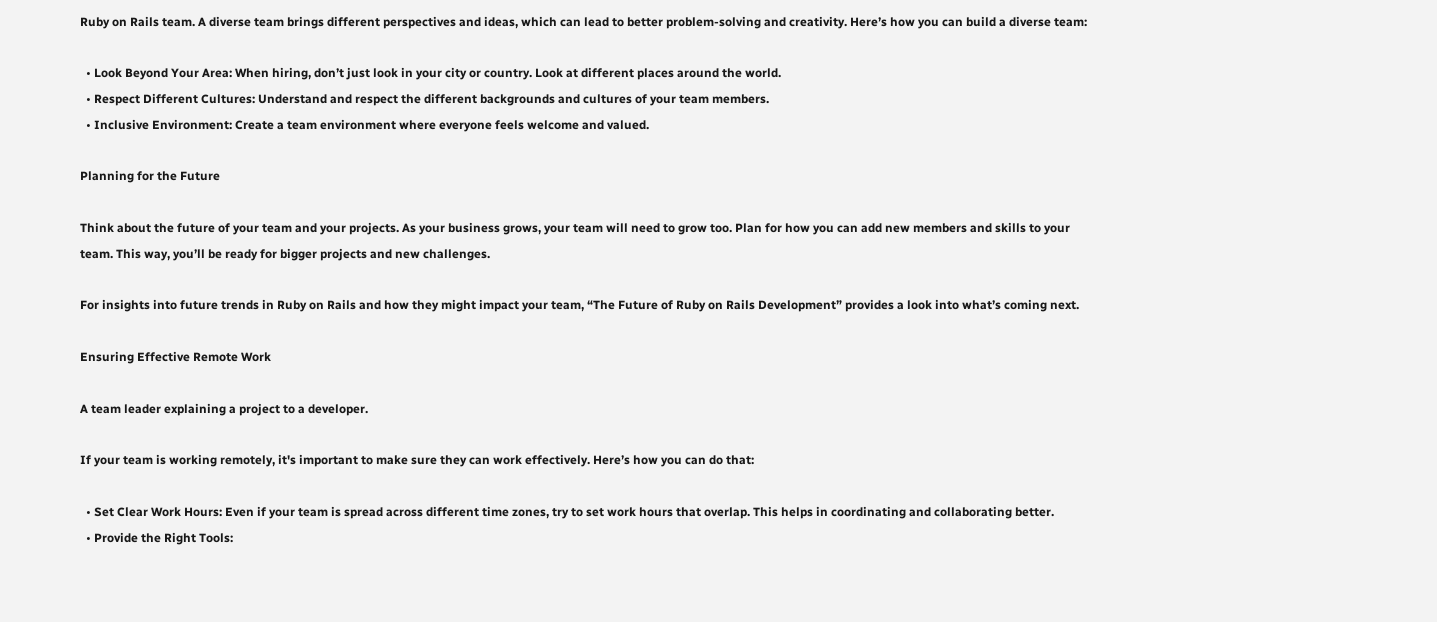Ruby on Rails team. A diverse team brings different perspectives and ideas, which can lead to better problem-solving and creativity. Here’s how you can build a diverse team:

  • Look Beyond Your Area: When hiring, don’t just look in your city or country. Look at different places around the world.
  • Respect Different Cultures: Understand and respect the different backgrounds and cultures of your team members.
  • Inclusive Environment: Create a team environment where everyone feels welcome and valued.

Planning for the Future

Think about the future of your team and your projects. As your business grows, your team will need to grow too. Plan for how you can add new members and skills to your team. This way, you’ll be ready for bigger projects and new challenges.

For insights into future trends in Ruby on Rails and how they might impact your team, “The Future of Ruby on Rails Development” provides a look into what’s coming next.

Ensuring Effective Remote Work

A team leader explaining a project to a developer.

If your team is working remotely, it's important to make sure they can work effectively. Here’s how you can do that:

  • Set Clear Work Hours: Even if your team is spread across different time zones, try to set work hours that overlap. This helps in coordinating and collaborating better.
  • Provide the Right Tools: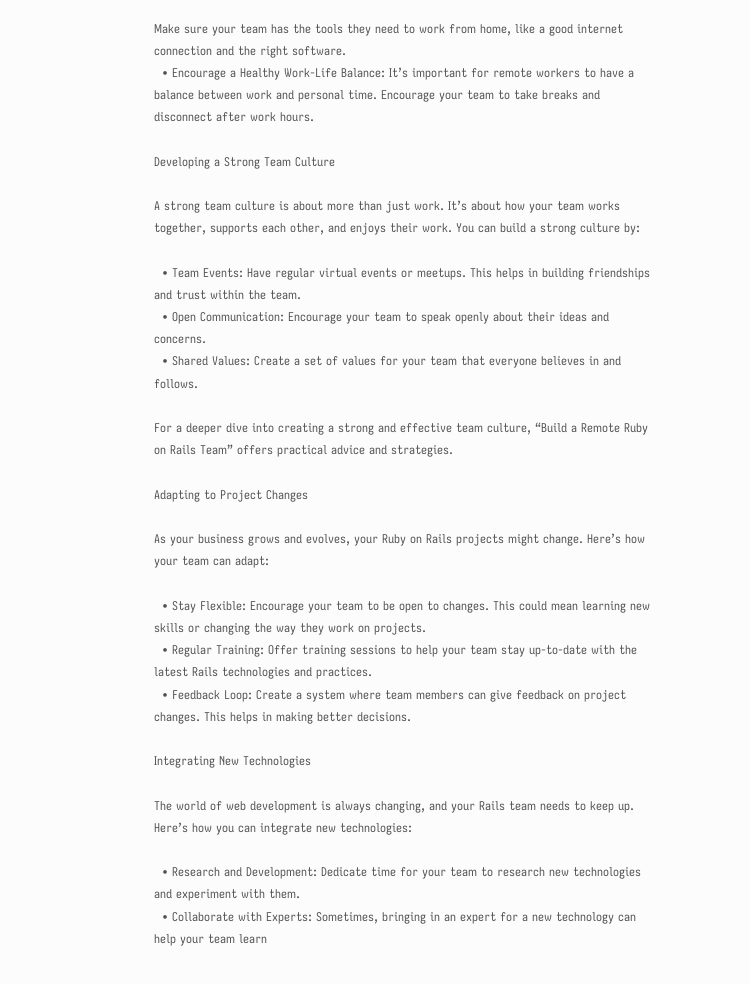Make sure your team has the tools they need to work from home, like a good internet connection and the right software.
  • Encourage a Healthy Work-Life Balance: It’s important for remote workers to have a balance between work and personal time. Encourage your team to take breaks and disconnect after work hours.

Developing a Strong Team Culture

A strong team culture is about more than just work. It’s about how your team works together, supports each other, and enjoys their work. You can build a strong culture by:

  • Team Events: Have regular virtual events or meetups. This helps in building friendships and trust within the team.
  • Open Communication: Encourage your team to speak openly about their ideas and concerns.
  • Shared Values: Create a set of values for your team that everyone believes in and follows.

For a deeper dive into creating a strong and effective team culture, “Build a Remote Ruby on Rails Team” offers practical advice and strategies.

Adapting to Project Changes

As your business grows and evolves, your Ruby on Rails projects might change. Here’s how your team can adapt:

  • Stay Flexible: Encourage your team to be open to changes. This could mean learning new skills or changing the way they work on projects.
  • Regular Training: Offer training sessions to help your team stay up-to-date with the latest Rails technologies and practices.
  • Feedback Loop: Create a system where team members can give feedback on project changes. This helps in making better decisions.

Integrating New Technologies

The world of web development is always changing, and your Rails team needs to keep up. Here’s how you can integrate new technologies:

  • Research and Development: Dedicate time for your team to research new technologies and experiment with them.
  • Collaborate with Experts: Sometimes, bringing in an expert for a new technology can help your team learn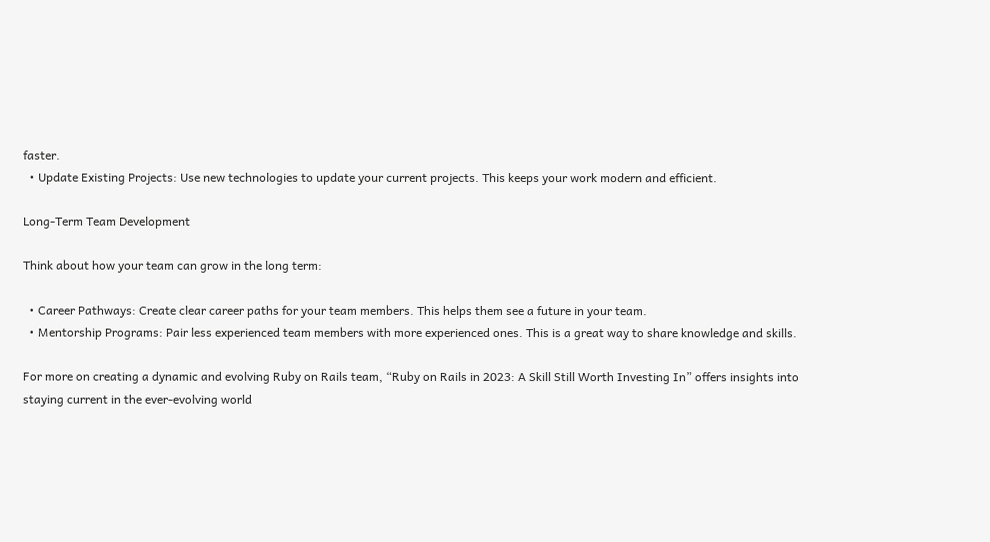faster.
  • Update Existing Projects: Use new technologies to update your current projects. This keeps your work modern and efficient.

Long-Term Team Development

Think about how your team can grow in the long term:

  • Career Pathways: Create clear career paths for your team members. This helps them see a future in your team.
  • Mentorship Programs: Pair less experienced team members with more experienced ones. This is a great way to share knowledge and skills.

For more on creating a dynamic and evolving Ruby on Rails team, “Ruby on Rails in 2023: A Skill Still Worth Investing In” offers insights into staying current in the ever-evolving world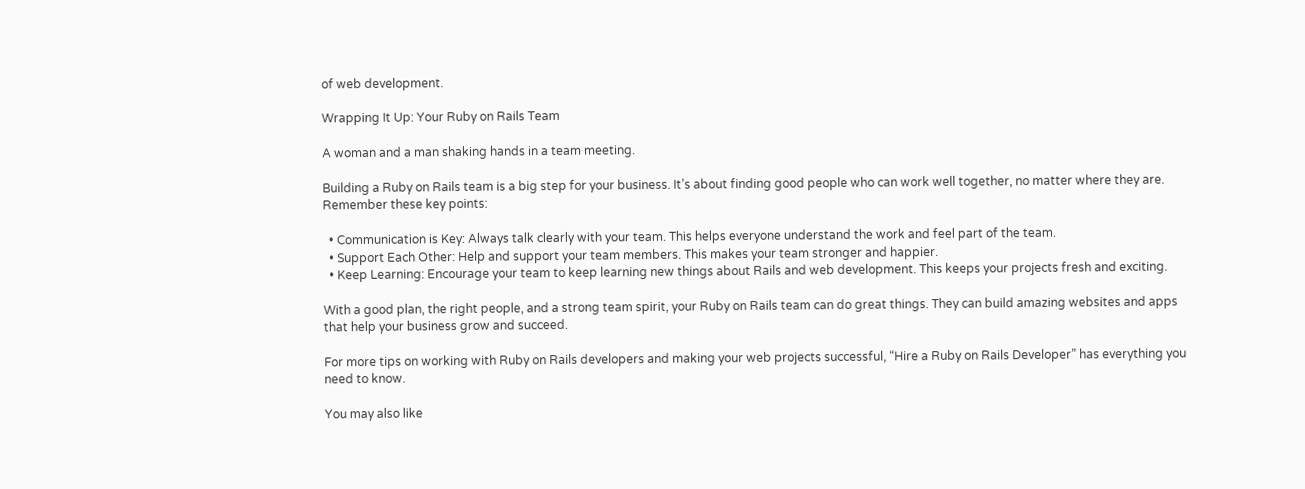of web development.

Wrapping It Up: Your Ruby on Rails Team

A woman and a man shaking hands in a team meeting.

Building a Ruby on Rails team is a big step for your business. It’s about finding good people who can work well together, no matter where they are. Remember these key points:

  • Communication is Key: Always talk clearly with your team. This helps everyone understand the work and feel part of the team.
  • Support Each Other: Help and support your team members. This makes your team stronger and happier.
  • Keep Learning: Encourage your team to keep learning new things about Rails and web development. This keeps your projects fresh and exciting.

With a good plan, the right people, and a strong team spirit, your Ruby on Rails team can do great things. They can build amazing websites and apps that help your business grow and succeed.

For more tips on working with Ruby on Rails developers and making your web projects successful, “Hire a Ruby on Rails Developer” has everything you need to know.

You may also like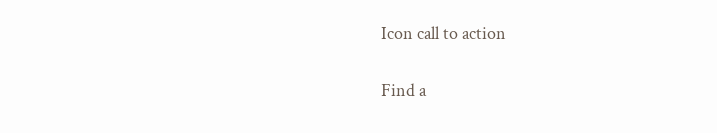Icon call to action

Find a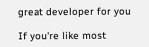great developer for you

If you're like most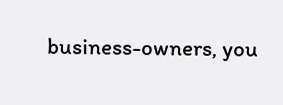business-owners, you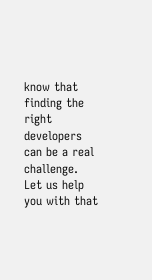know that finding the right developers can be a real challenge. Let us help you with that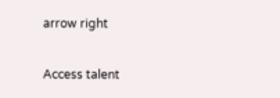arrow right

Access talent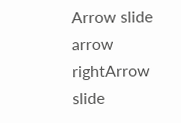Arrow slide
arrow rightArrow slide